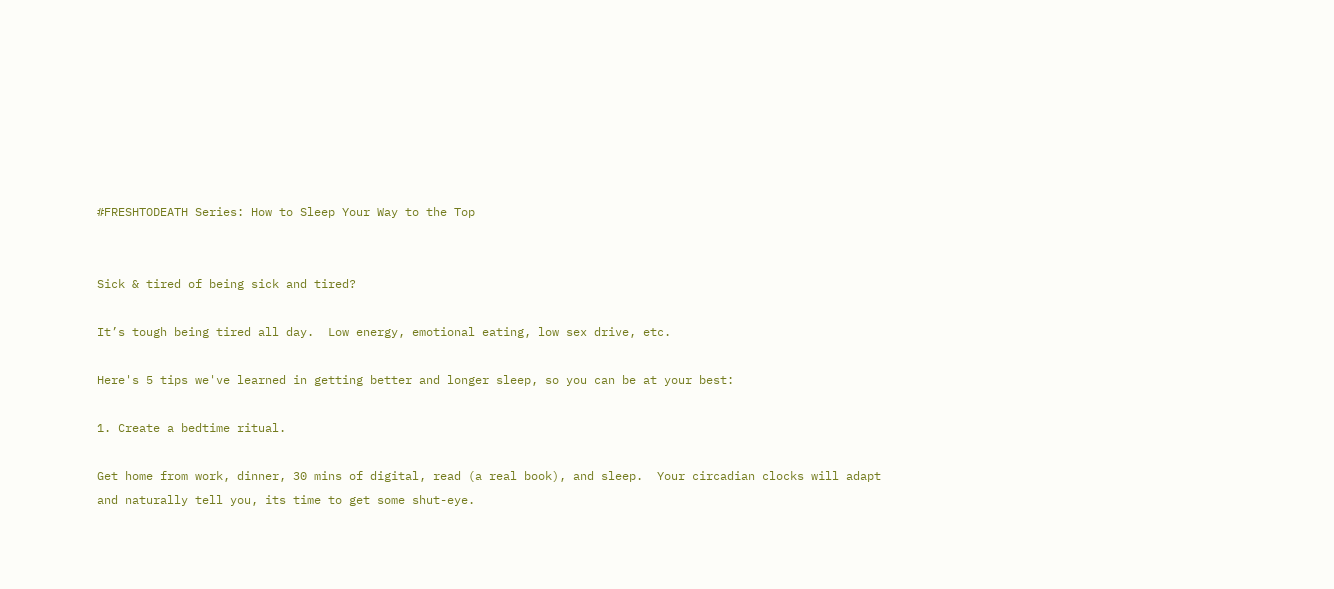#FRESHTODEATH Series: How to Sleep Your Way to the Top


Sick & tired of being sick and tired?

It’s tough being tired all day.  Low energy, emotional eating, low sex drive, etc.

Here's 5 tips we've learned in getting better and longer sleep, so you can be at your best:

1. Create a bedtime ritual.

Get home from work, dinner, 30 mins of digital, read (a real book), and sleep.  Your circadian clocks will adapt and naturally tell you, its time to get some shut-eye.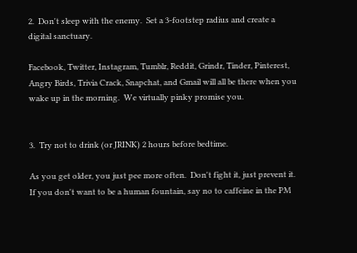2.  Don't sleep with the enemy.  Set a 3-footstep radius and create a digital sanctuary.

Facebook, Twitter, Instagram, Tumblr, Reddit, Grindr, Tinder, Pinterest, Angry Birds, Trivia Crack, Snapchat, and Gmail will all be there when you wake up in the morning.  We virtually pinky promise you.


3.  Try not to drink (or JRINK) 2 hours before bedtime.

As you get older, you just pee more often.  Don't fight it, just prevent it.  If you don't want to be a human fountain, say no to caffeine in the PM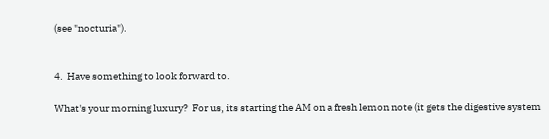(see "nocturia").


4.  Have something to look forward to.

What's your morning luxury?  For us, its starting the AM on a fresh lemon note (it gets the digestive system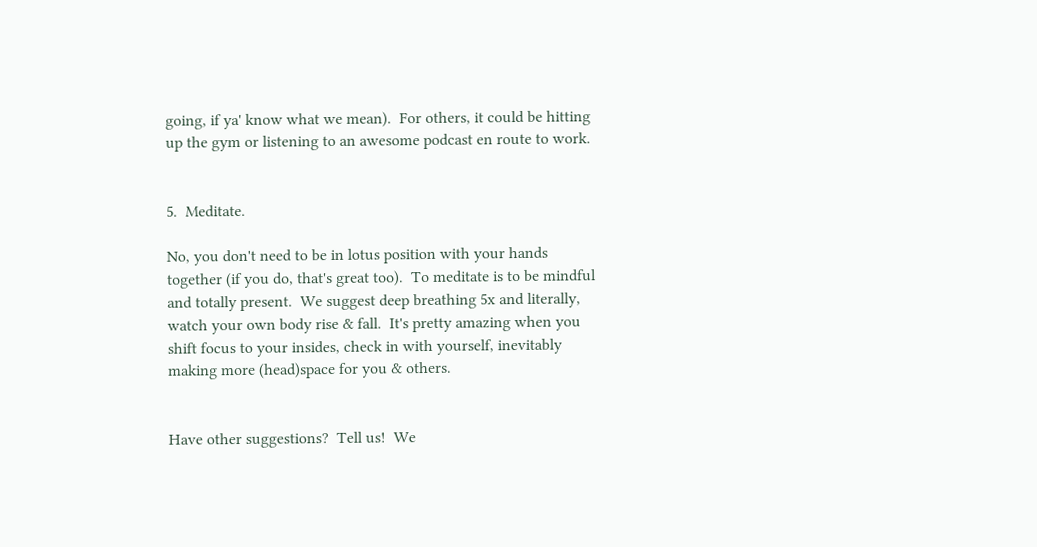going, if ya' know what we mean).  For others, it could be hitting up the gym or listening to an awesome podcast en route to work.


5.  Meditate.

No, you don't need to be in lotus position with your hands together (if you do, that's great too).  To meditate is to be mindful and totally present.  We suggest deep breathing 5x and literally, watch your own body rise & fall.  It's pretty amazing when you shift focus to your insides, check in with yourself, inevitably making more (head)space for you & others.


Have other suggestions?  Tell us!  We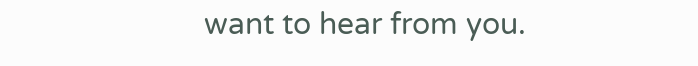want to hear from you.